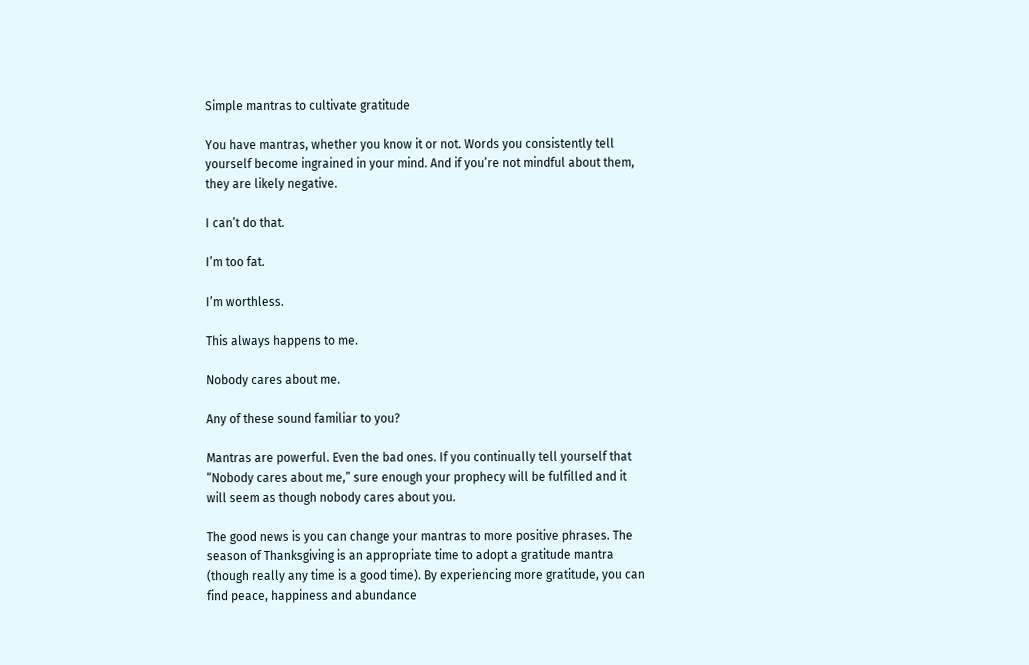Simple mantras to cultivate gratitude

You have mantras, whether you know it or not. Words you consistently tell yourself become ingrained in your mind. And if you’re not mindful about them, they are likely negative.

I can’t do that.

I’m too fat.

I’m worthless.

This always happens to me.

Nobody cares about me.

Any of these sound familiar to you?

Mantras are powerful. Even the bad ones. If you continually tell yourself that “Nobody cares about me,” sure enough your prophecy will be fulfilled and it will seem as though nobody cares about you.

The good news is you can change your mantras to more positive phrases. The season of Thanksgiving is an appropriate time to adopt a gratitude mantra (though really any time is a good time). By experiencing more gratitude, you can find peace, happiness and abundance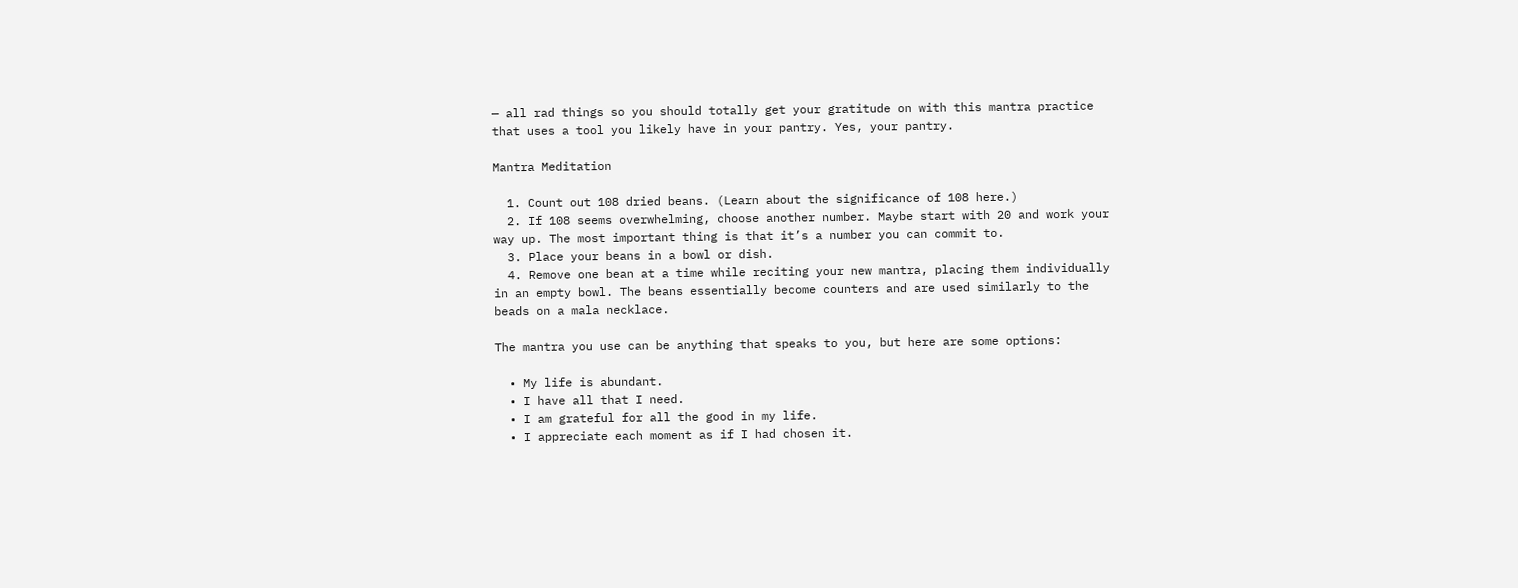— all rad things so you should totally get your gratitude on with this mantra practice that uses a tool you likely have in your pantry. Yes, your pantry.

Mantra Meditation

  1. Count out 108 dried beans. (Learn about the significance of 108 here.)
  2. If 108 seems overwhelming, choose another number. Maybe start with 20 and work your way up. The most important thing is that it’s a number you can commit to.
  3. Place your beans in a bowl or dish.
  4. Remove one bean at a time while reciting your new mantra, placing them individually in an empty bowl. The beans essentially become counters and are used similarly to the beads on a mala necklace.

The mantra you use can be anything that speaks to you, but here are some options:

  • My life is abundant.
  • I have all that I need.
  • I am grateful for all the good in my life.
  • I appreciate each moment as if I had chosen it.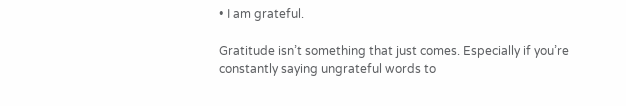• I am grateful.

Gratitude isn’t something that just comes. Especially if you’re constantly saying ungrateful words to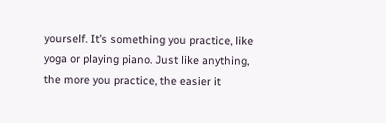yourself. It’s something you practice, like yoga or playing piano. Just like anything, the more you practice, the easier it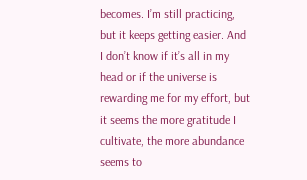becomes. I’m still practicing, but it keeps getting easier. And I don’t know if it’s all in my head or if the universe is rewarding me for my effort, but it seems the more gratitude I cultivate, the more abundance seems to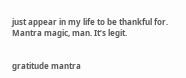just appear in my life to be thankful for. Mantra magic, man. It’s legit.


gratitude mantra